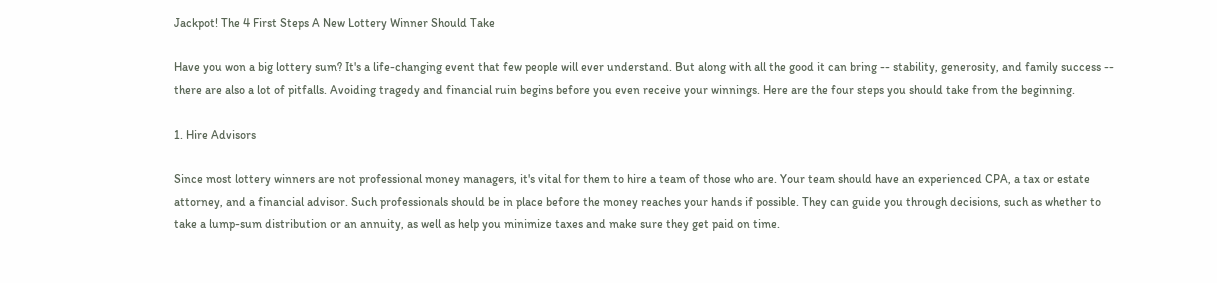Jackpot! The 4 First Steps A New Lottery Winner Should Take

Have you won a big lottery sum? It's a life-changing event that few people will ever understand. But along with all the good it can bring -- stability, generosity, and family success -- there are also a lot of pitfalls. Avoiding tragedy and financial ruin begins before you even receive your winnings. Here are the four steps you should take from the beginning.

1. Hire Advisors

Since most lottery winners are not professional money managers, it's vital for them to hire a team of those who are. Your team should have an experienced CPA, a tax or estate attorney, and a financial advisor. Such professionals should be in place before the money reaches your hands if possible. They can guide you through decisions, such as whether to take a lump-sum distribution or an annuity, as well as help you minimize taxes and make sure they get paid on time.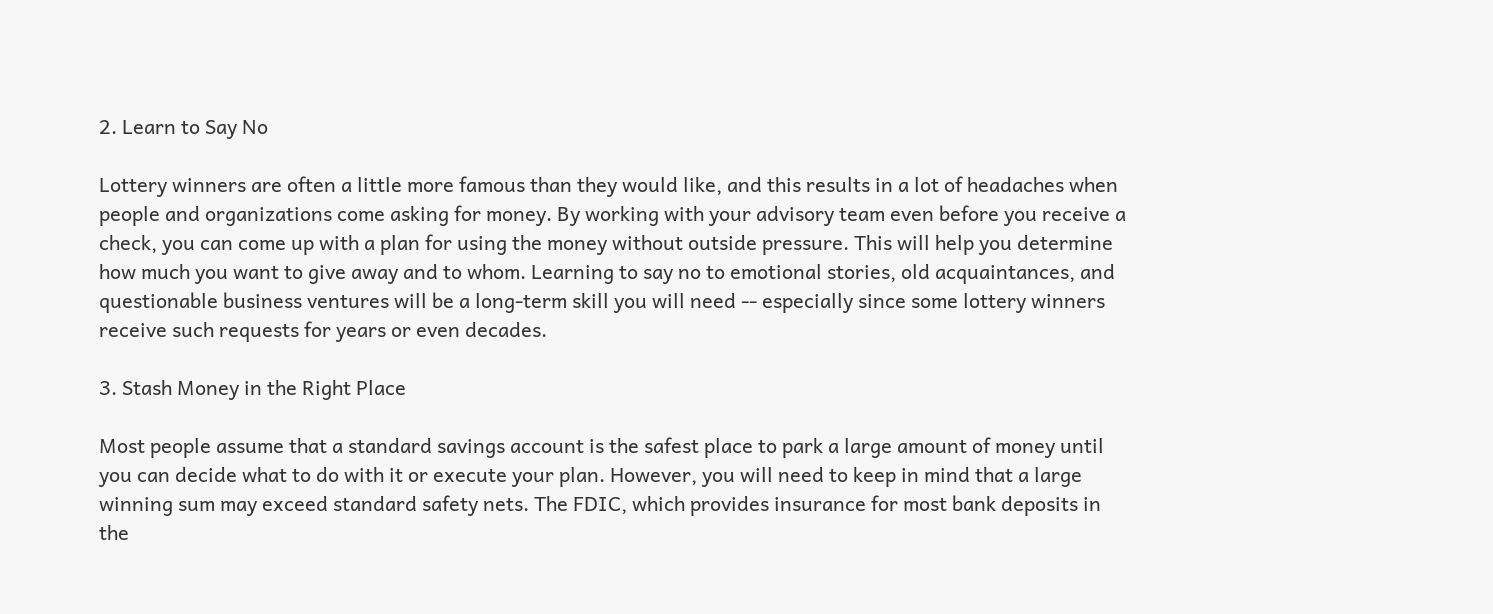2. Learn to Say No

Lottery winners are often a little more famous than they would like, and this results in a lot of headaches when people and organizations come asking for money. By working with your advisory team even before you receive a check, you can come up with a plan for using the money without outside pressure. This will help you determine how much you want to give away and to whom. Learning to say no to emotional stories, old acquaintances, and questionable business ventures will be a long-term skill you will need -- especially since some lottery winners receive such requests for years or even decades.

3. Stash Money in the Right Place

Most people assume that a standard savings account is the safest place to park a large amount of money until you can decide what to do with it or execute your plan. However, you will need to keep in mind that a large winning sum may exceed standard safety nets. The FDIC, which provides insurance for most bank deposits in the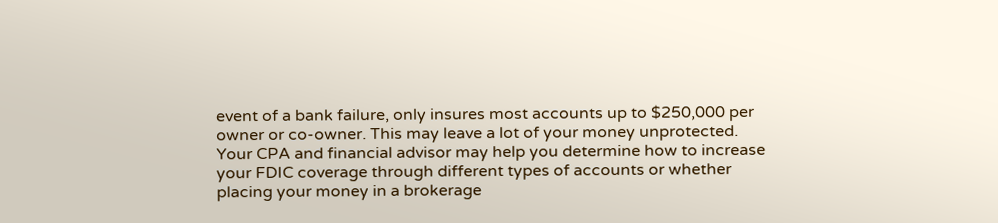event of a bank failure, only insures most accounts up to $250,000 per owner or co-owner. This may leave a lot of your money unprotected. Your CPA and financial advisor may help you determine how to increase your FDIC coverage through different types of accounts or whether placing your money in a brokerage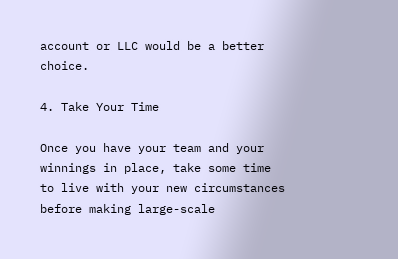account or LLC would be a better choice.

4. Take Your Time

Once you have your team and your winnings in place, take some time to live with your new circumstances before making large-scale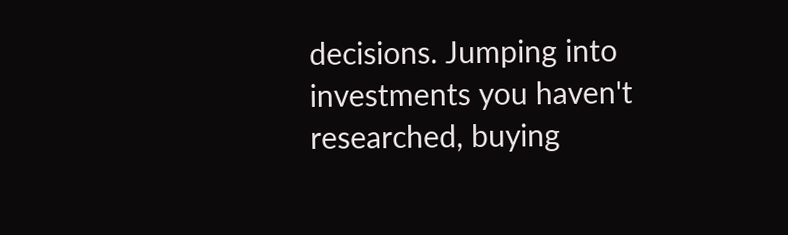decisions. Jumping into investments you haven't researched, buying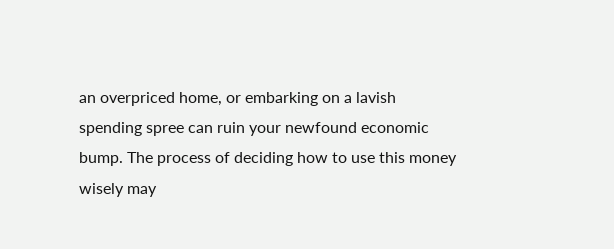an overpriced home, or embarking on a lavish spending spree can ruin your newfound economic bump. The process of deciding how to use this money wisely may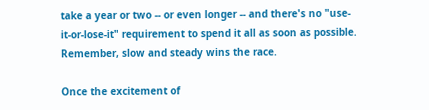take a year or two -- or even longer -- and there's no "use-it-or-lose-it" requirement to spend it all as soon as possible. Remember, slow and steady wins the race.

Once the excitement of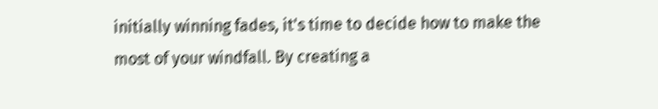initially winning fades, it's time to decide how to make the most of your windfall. By creating a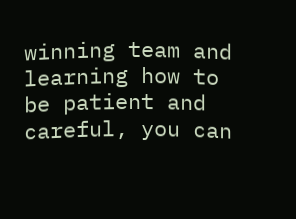winning team and learning how to be patient and careful, you can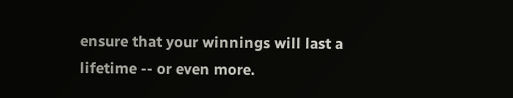ensure that your winnings will last a lifetime -- or even more.